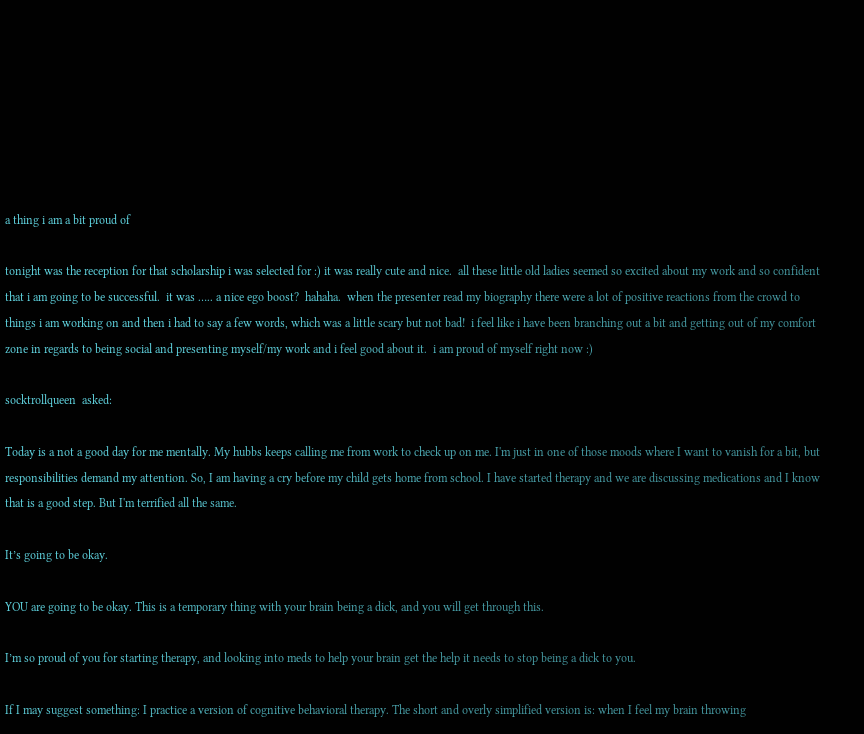a thing i am a bit proud of

tonight was the reception for that scholarship i was selected for :) it was really cute and nice.  all these little old ladies seemed so excited about my work and so confident that i am going to be successful.  it was ….. a nice ego boost?  hahaha.  when the presenter read my biography there were a lot of positive reactions from the crowd to things i am working on and then i had to say a few words, which was a little scary but not bad!  i feel like i have been branching out a bit and getting out of my comfort zone in regards to being social and presenting myself/my work and i feel good about it.  i am proud of myself right now :)

socktrollqueen  asked:

Today is a not a good day for me mentally. My hubbs keeps calling me from work to check up on me. I'm just in one of those moods where I want to vanish for a bit, but responsibilities demand my attention. So, I am having a cry before my child gets home from school. I have started therapy and we are discussing medications and I know that is a good step. But I'm terrified all the same.

It’s going to be okay.

YOU are going to be okay. This is a temporary thing with your brain being a dick, and you will get through this.

I’m so proud of you for starting therapy, and looking into meds to help your brain get the help it needs to stop being a dick to you.

If I may suggest something: I practice a version of cognitive behavioral therapy. The short and overly simplified version is: when I feel my brain throwing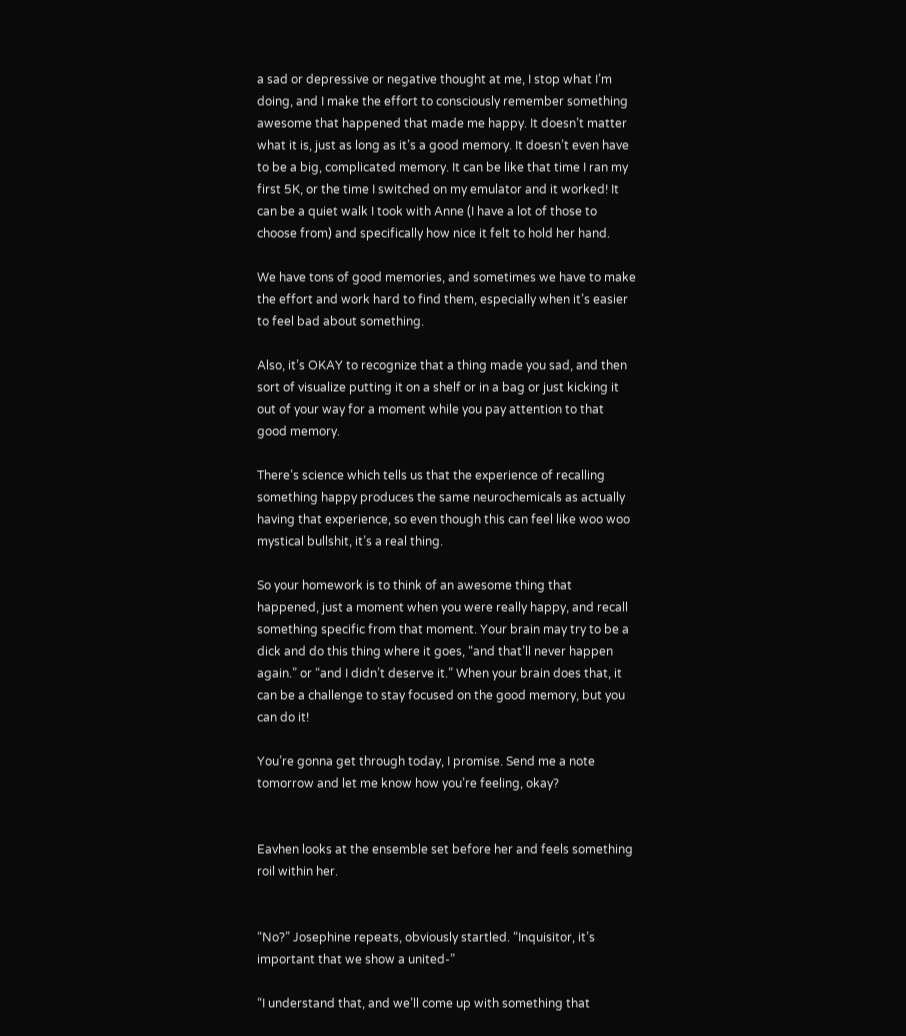a sad or depressive or negative thought at me, I stop what I’m doing, and I make the effort to consciously remember something awesome that happened that made me happy. It doesn’t matter what it is, just as long as it’s a good memory. It doesn’t even have to be a big, complicated memory. It can be like that time I ran my first 5K, or the time I switched on my emulator and it worked! It can be a quiet walk I took with Anne (I have a lot of those to choose from) and specifically how nice it felt to hold her hand.

We have tons of good memories, and sometimes we have to make the effort and work hard to find them, especially when it’s easier to feel bad about something.

Also, it’s OKAY to recognize that a thing made you sad, and then sort of visualize putting it on a shelf or in a bag or just kicking it out of your way for a moment while you pay attention to that good memory.

There’s science which tells us that the experience of recalling something happy produces the same neurochemicals as actually having that experience, so even though this can feel like woo woo mystical bullshit, it’s a real thing.

So your homework is to think of an awesome thing that happened, just a moment when you were really happy, and recall something specific from that moment. Your brain may try to be a dick and do this thing where it goes, “and that’ll never happen again.” or “and I didn’t deserve it.” When your brain does that, it can be a challenge to stay focused on the good memory, but you can do it!

You’re gonna get through today, I promise. Send me a note tomorrow and let me know how you’re feeling, okay?


Eavhen looks at the ensemble set before her and feels something roil within her.


“No?” Josephine repeats, obviously startled. “Inquisitor, it’s important that we show a united-”

“I understand that, and we’ll come up with something that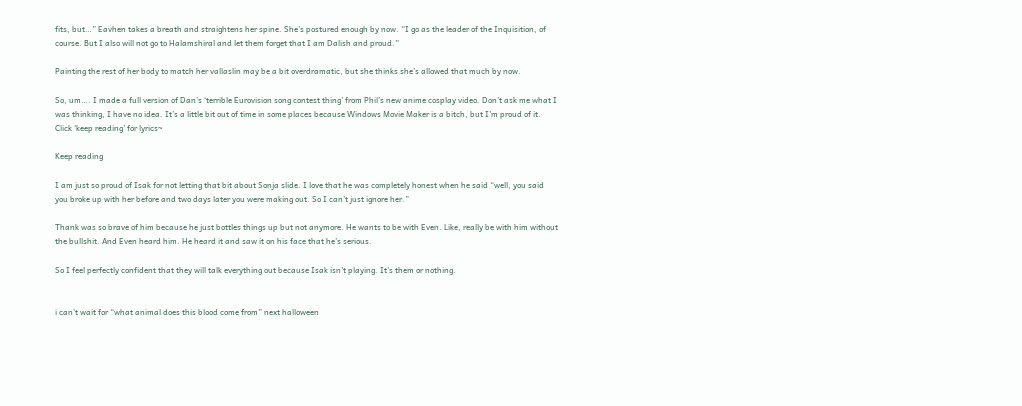fits, but…” Eavhen takes a breath and straightens her spine. She’s postured enough by now. “I go as the leader of the Inquisition, of course. But I also will not go to Halamshiral and let them forget that I am Dalish and proud.”

Painting the rest of her body to match her vallaslin may be a bit overdramatic, but she thinks she’s allowed that much by now.

So, um…. I made a full version of Dan’s ‘terrible Eurovision song contest thing’ from Phil’s new anime cosplay video. Don’t ask me what I was thinking, I have no idea. It’s a little bit out of time in some places because Windows Movie Maker is a bitch, but I’m proud of it. Click ‘keep reading’ for lyrics~

Keep reading

I am just so proud of Isak for not letting that bit about Sonja slide. I love that he was completely honest when he said “well, you said you broke up with her before and two days later you were making out. So I can’t just ignore her.”

Thank was so brave of him because he just bottles things up but not anymore. He wants to be with Even. Like, really be with him without the bullshit. And Even heard him. He heard it and saw it on his face that he’s serious.

So I feel perfectly confident that they will talk everything out because Isak isn’t playing. It’s them or nothing.


i can’t wait for “what animal does this blood come from” next halloween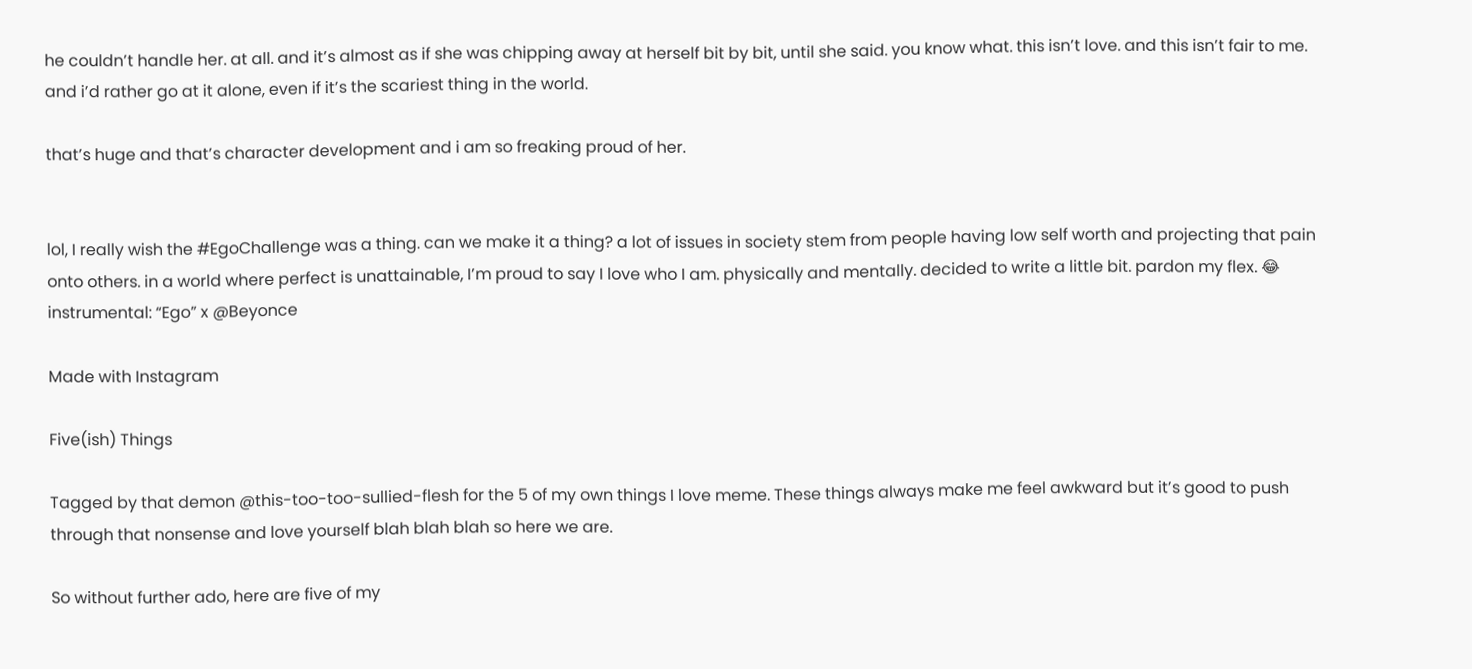he couldn’t handle her. at all. and it’s almost as if she was chipping away at herself bit by bit, until she said. you know what. this isn’t love. and this isn’t fair to me. and i’d rather go at it alone, even if it’s the scariest thing in the world.

that’s huge and that’s character development and i am so freaking proud of her.


lol, I really wish the #EgoChallenge was a thing. can we make it a thing? a lot of issues in society stem from people having low self worth and projecting that pain onto others. in a world where perfect is unattainable, I’m proud to say I love who I am. physically and mentally. decided to write a little bit. pardon my flex. 😂 instrumental: “Ego” x @Beyonce

Made with Instagram

Five(ish) Things

Tagged by that demon @this-too-too-sullied-flesh for the 5 of my own things I love meme. These things always make me feel awkward but it’s good to push through that nonsense and love yourself blah blah blah so here we are.

So without further ado, here are five of my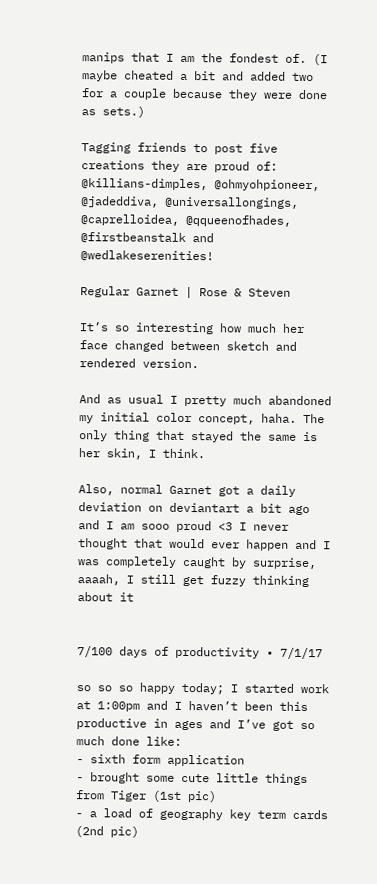manips that I am the fondest of. (I maybe cheated a bit and added two for a couple because they were done as sets.)

Tagging friends to post five creations they are proud of: @killians-dimples, @ohmyohpioneer, @jadeddiva, @universallongings, @caprelloidea, @qqueenofhades, @firstbeanstalk and @wedlakeserenities!

Regular Garnet | Rose & Steven

It’s so interesting how much her face changed between sketch and rendered version.

And as usual I pretty much abandoned my initial color concept, haha. The only thing that stayed the same is her skin, I think.

Also, normal Garnet got a daily deviation on deviantart a bit ago and I am sooo proud <3 I never thought that would ever happen and I was completely caught by surprise, aaaah, I still get fuzzy thinking about it


7/100 days of productivity • 7/1/17

so so so happy today; I started work at 1:00pm and I haven’t been this productive in ages and I’ve got so much done like:
- sixth form application
- brought some cute little things from Tiger (1st pic)
- a load of geography key term cards (2nd pic)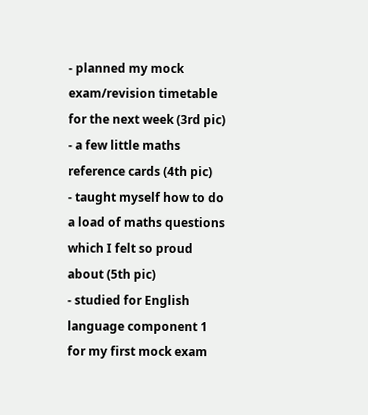- planned my mock exam/revision timetable for the next week (3rd pic)
- a few little maths reference cards (4th pic)
- taught myself how to do a load of maths questions which I felt so proud about (5th pic)
- studied for English language component 1 for my first mock exam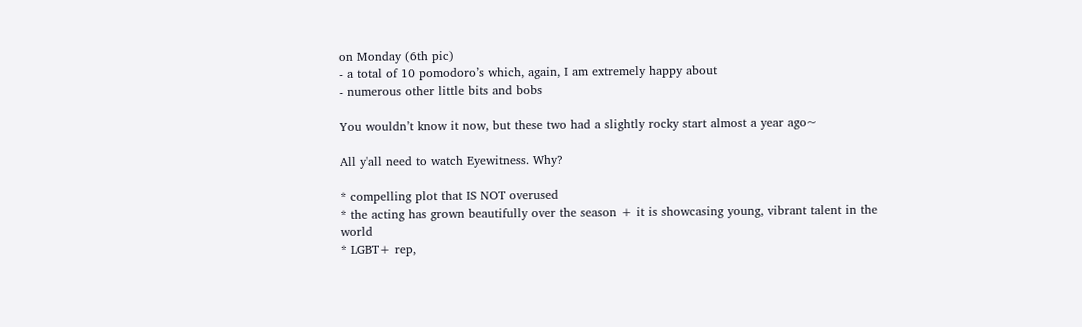on Monday (6th pic)
- a total of 10 pomodoro’s which, again, I am extremely happy about
- numerous other little bits and bobs

You wouldn’t know it now, but these two had a slightly rocky start almost a year ago~

All y'all need to watch Eyewitness. Why?

* compelling plot that IS NOT overused
* the acting has grown beautifully over the season + it is showcasing young, vibrant talent in the world
* LGBT+ rep,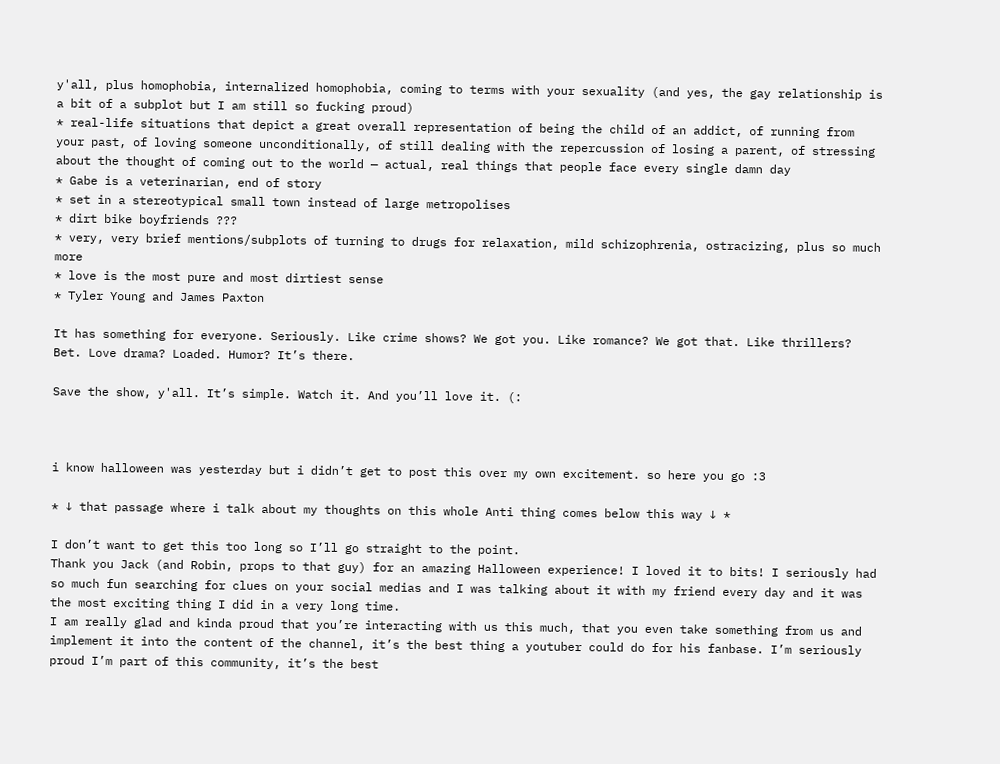y'all, plus homophobia, internalized homophobia, coming to terms with your sexuality (and yes, the gay relationship is a bit of a subplot but I am still so fucking proud)
* real-life situations that depict a great overall representation of being the child of an addict, of running from your past, of loving someone unconditionally, of still dealing with the repercussion of losing a parent, of stressing about the thought of coming out to the world — actual, real things that people face every single damn day
* Gabe is a veterinarian, end of story
* set in a stereotypical small town instead of large metropolises
* dirt bike boyfriends ???
* very, very brief mentions/subplots of turning to drugs for relaxation, mild schizophrenia, ostracizing, plus so much more
* love is the most pure and most dirtiest sense
* Tyler Young and James Paxton

It has something for everyone. Seriously. Like crime shows? We got you. Like romance? We got that. Like thrillers? Bet. Love drama? Loaded. Humor? It’s there.

Save the show, y'all. It’s simple. Watch it. And you’ll love it. (:



i know halloween was yesterday but i didn’t get to post this over my own excitement. so here you go :3

* ↓ that passage where i talk about my thoughts on this whole Anti thing comes below this way ↓ *

I don’t want to get this too long so I’ll go straight to the point.
Thank you Jack (and Robin, props to that guy) for an amazing Halloween experience! I loved it to bits! I seriously had so much fun searching for clues on your social medias and I was talking about it with my friend every day and it was the most exciting thing I did in a very long time.
I am really glad and kinda proud that you’re interacting with us this much, that you even take something from us and implement it into the content of the channel, it’s the best thing a youtuber could do for his fanbase. I’m seriously proud I’m part of this community, it’s the best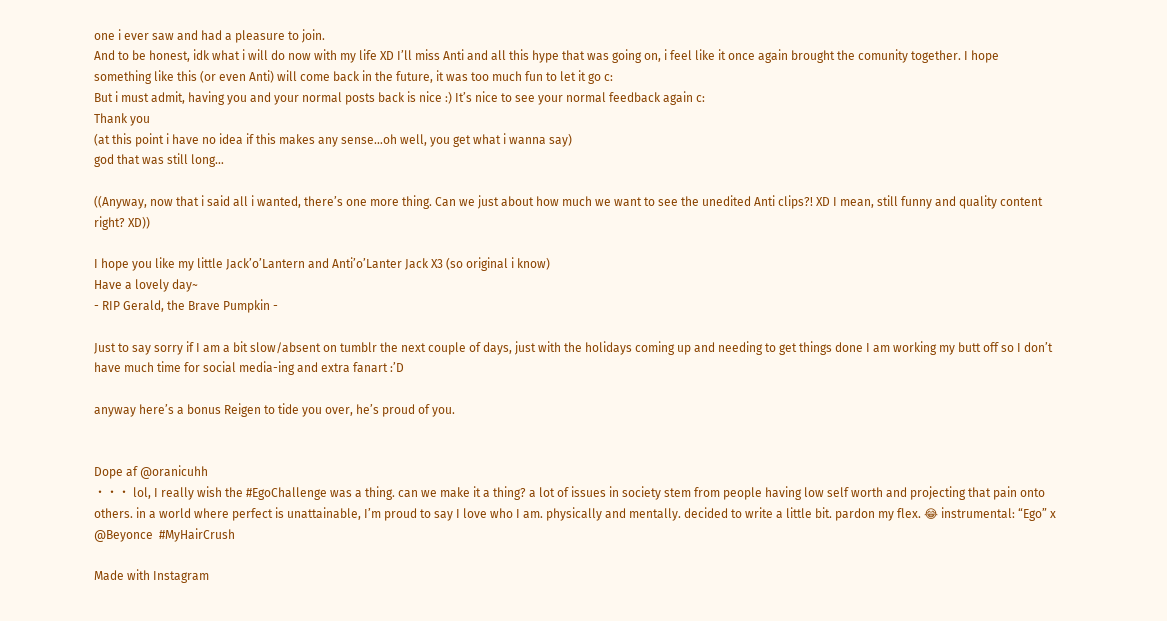one i ever saw and had a pleasure to join.
And to be honest, idk what i will do now with my life XD I’ll miss Anti and all this hype that was going on, i feel like it once again brought the comunity together. I hope something like this (or even Anti) will come back in the future, it was too much fun to let it go c:
But i must admit, having you and your normal posts back is nice :) It’s nice to see your normal feedback again c:
Thank you
(at this point i have no idea if this makes any sense…oh well, you get what i wanna say)
god that was still long…

((Anyway, now that i said all i wanted, there’s one more thing. Can we just about how much we want to see the unedited Anti clips?! XD I mean, still funny and quality content right? XD))

I hope you like my little Jack’o’Lantern and Anti’o’Lanter Jack X3 (so original i know)
Have a lovely day~
- RIP Gerald, the Brave Pumpkin -

Just to say sorry if I am a bit slow/absent on tumblr the next couple of days, just with the holidays coming up and needing to get things done I am working my butt off so I don’t have much time for social media-ing and extra fanart :’D

anyway here’s a bonus Reigen to tide you over, he’s proud of you.


Dope af @oranicuhh
・・・ lol, I really wish the #EgoChallenge was a thing. can we make it a thing? a lot of issues in society stem from people having low self worth and projecting that pain onto others. in a world where perfect is unattainable, I’m proud to say I love who I am. physically and mentally. decided to write a little bit. pardon my flex. 😂 instrumental: “Ego” x @Beyonce  #MyHairCrush

Made with Instagram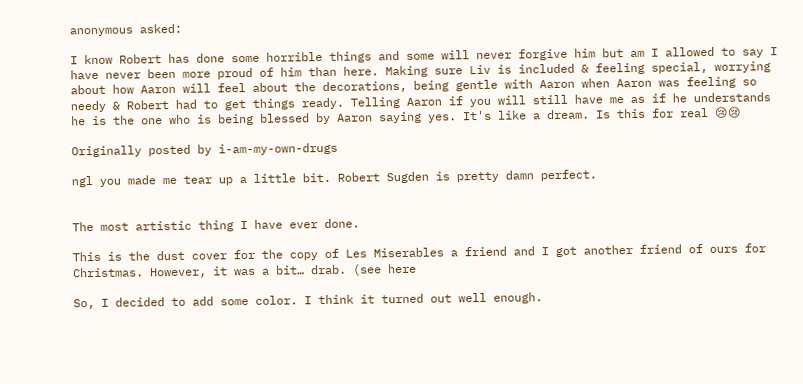anonymous asked:

I know Robert has done some horrible things and some will never forgive him but am I allowed to say I have never been more proud of him than here. Making sure Liv is included & feeling special, worrying about how Aaron will feel about the decorations, being gentle with Aaron when Aaron was feeling so needy & Robert had to get things ready. Telling Aaron if you will still have me as if he understands he is the one who is being blessed by Aaron saying yes. It's like a dream. Is this for real 😢😢

Originally posted by i-am-my-own-drugs

ngl you made me tear up a little bit. Robert Sugden is pretty damn perfect.


The most artistic thing I have ever done.

This is the dust cover for the copy of Les Miserables a friend and I got another friend of ours for Christmas. However, it was a bit… drab. (see here

So, I decided to add some color. I think it turned out well enough.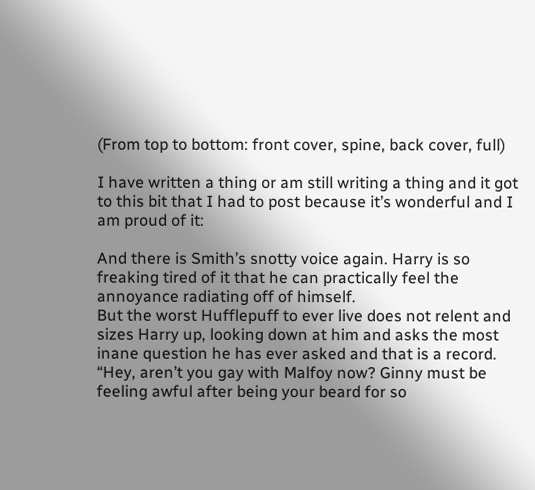(From top to bottom: front cover, spine, back cover, full)

I have written a thing or am still writing a thing and it got to this bit that I had to post because it’s wonderful and I am proud of it:

And there is Smith’s snotty voice again. Harry is so freaking tired of it that he can practically feel the annoyance radiating off of himself.
But the worst Hufflepuff to ever live does not relent and sizes Harry up, looking down at him and asks the most inane question he has ever asked and that is a record.
“Hey, aren’t you gay with Malfoy now? Ginny must be feeling awful after being your beard for so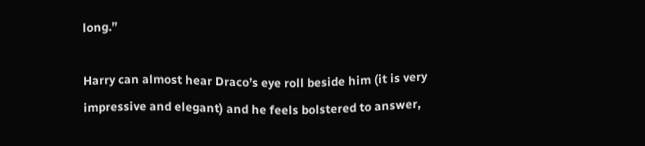long.”

Harry can almost hear Draco’s eye roll beside him (it is very impressive and elegant) and he feels bolstered to answer,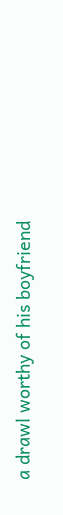a drawl worthy of his boyfriend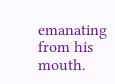emanating from his mouth.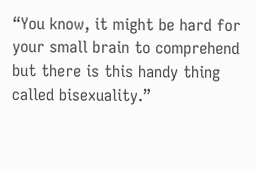“You know, it might be hard for your small brain to comprehend but there is this handy thing called bisexuality.”